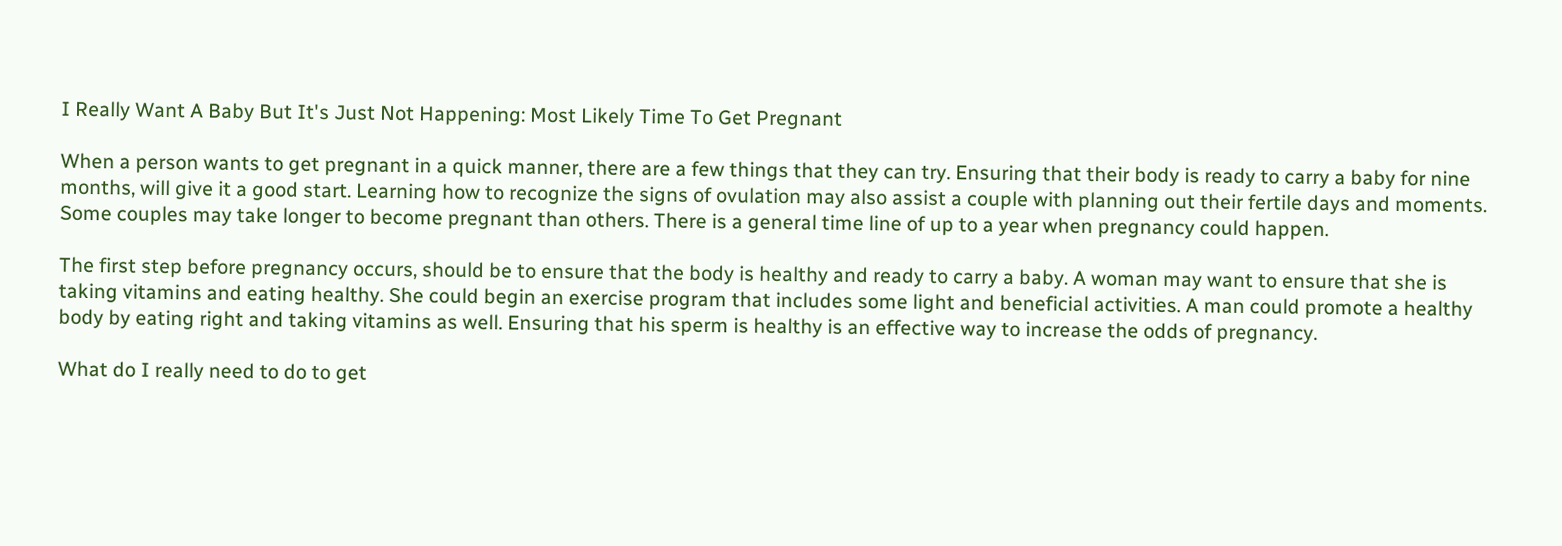I Really Want A Baby But It's Just Not Happening: Most Likely Time To Get Pregnant

When a person wants to get pregnant in a quick manner, there are a few things that they can try. Ensuring that their body is ready to carry a baby for nine months, will give it a good start. Learning how to recognize the signs of ovulation may also assist a couple with planning out their fertile days and moments. Some couples may take longer to become pregnant than others. There is a general time line of up to a year when pregnancy could happen.

The first step before pregnancy occurs, should be to ensure that the body is healthy and ready to carry a baby. A woman may want to ensure that she is taking vitamins and eating healthy. She could begin an exercise program that includes some light and beneficial activities. A man could promote a healthy body by eating right and taking vitamins as well. Ensuring that his sperm is healthy is an effective way to increase the odds of pregnancy.

What do I really need to do to get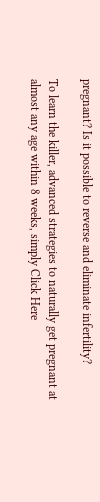pregnant? Is it possible to reverse and eliminate infertility?

To learn the killer, advanced strategies to naturally get pregnant at almost any age within 8 weeks, simply Click Here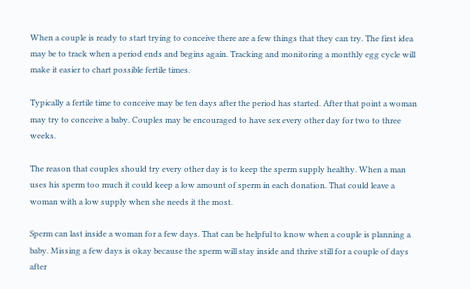When a couple is ready to start trying to conceive there are a few things that they can try. The first idea may be to track when a period ends and begins again. Tracking and monitoring a monthly egg cycle will make it easier to chart possible fertile times.

Typically a fertile time to conceive may be ten days after the period has started. After that point a woman may try to conceive a baby. Couples may be encouraged to have sex every other day for two to three weeks.

The reason that couples should try every other day is to keep the sperm supply healthy. When a man uses his sperm too much it could keep a low amount of sperm in each donation. That could leave a woman with a low supply when she needs it the most.

Sperm can last inside a woman for a few days. That can be helpful to know when a couple is planning a baby. Missing a few days is okay because the sperm will stay inside and thrive still for a couple of days after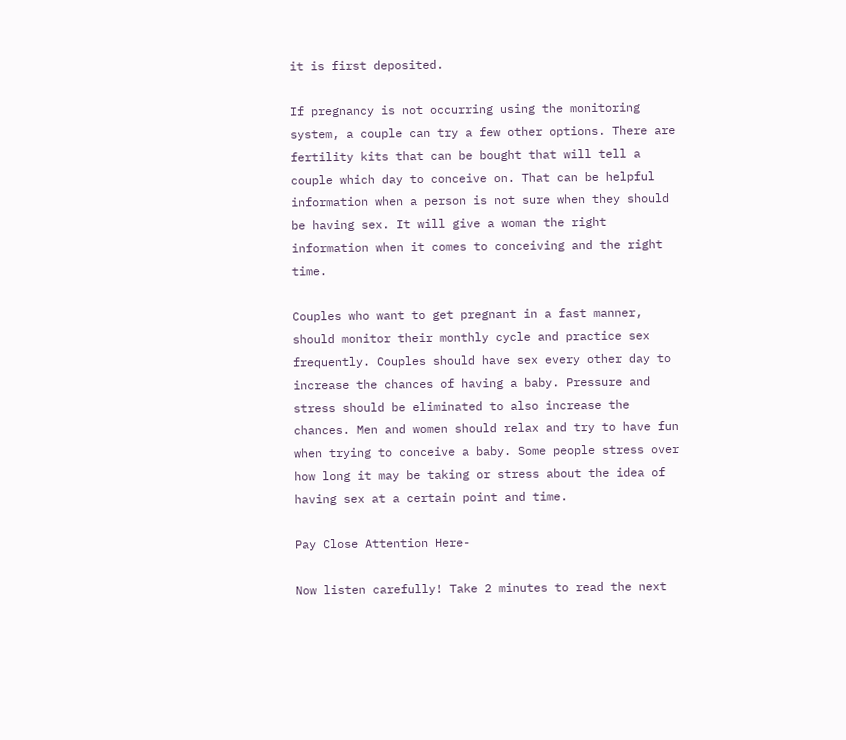it is first deposited.

If pregnancy is not occurring using the monitoring system, a couple can try a few other options. There are fertility kits that can be bought that will tell a couple which day to conceive on. That can be helpful information when a person is not sure when they should be having sex. It will give a woman the right information when it comes to conceiving and the right time.

Couples who want to get pregnant in a fast manner, should monitor their monthly cycle and practice sex frequently. Couples should have sex every other day to increase the chances of having a baby. Pressure and stress should be eliminated to also increase the chances. Men and women should relax and try to have fun when trying to conceive a baby. Some people stress over how long it may be taking or stress about the idea of having sex at a certain point and time.

Pay Close Attention Here-

Now listen carefully! Take 2 minutes to read the next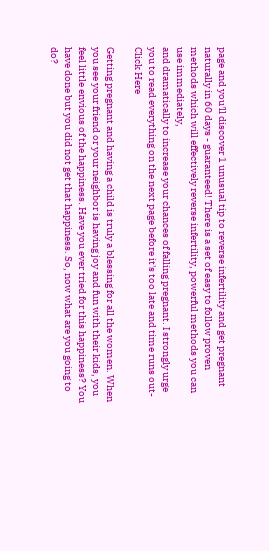page and you'll discover 1 unusual tip to reverse infertility and get pregnant naturally in 60 days - guaranteed! There is a set of easy to follow proven methods which will effectively reverse infertility, powerful methods you can use immediately,
and dramatically to increase your chances of falling pregnant. I strongly urge you to read everything on the next page before it's too late and time runs out- Click Here

Getting pregnant and having a child is truly a blessing for all the women. When you see your friend or your neighbor is having joy and fun with their kids, you feel little envious of the happiness. Have you ever tried for this happiness? You have done but you did not get that happiness. So, now what are you going to do?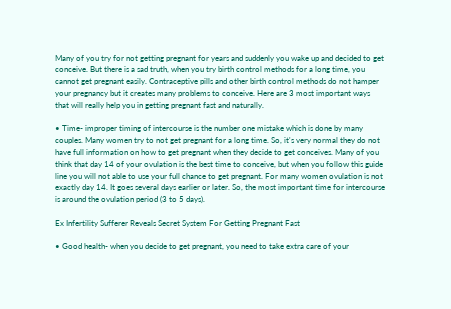Many of you try for not getting pregnant for years and suddenly you wake up and decided to get conceive. But there is a sad truth, when you try birth control methods for a long time, you cannot get pregnant easily. Contraceptive pills and other birth control methods do not hamper your pregnancy but it creates many problems to conceive. Here are 3 most important ways that will really help you in getting pregnant fast and naturally.

• Time- improper timing of intercourse is the number one mistake which is done by many couples. Many women try to not get pregnant for a long time. So, it's very normal they do not have full information on how to get pregnant when they decide to get conceives. Many of you think that day 14 of your ovulation is the best time to conceive, but when you follow this guide line you will not able to use your full chance to get pregnant. For many women ovulation is not exactly day 14. It goes several days earlier or later. So, the most important time for intercourse is around the ovulation period (3 to 5 days).

Ex Infertility Sufferer Reveals Secret System For Getting Pregnant Fast

• Good health- when you decide to get pregnant, you need to take extra care of your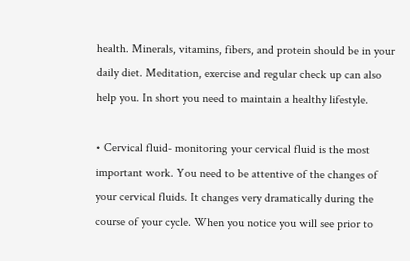health. Minerals, vitamins, fibers, and protein should be in your daily diet. Meditation, exercise and regular check up can also help you. In short you need to maintain a healthy lifestyle.

• Cervical fluid- monitoring your cervical fluid is the most important work. You need to be attentive of the changes of your cervical fluids. It changes very dramatically during the course of your cycle. When you notice you will see prior to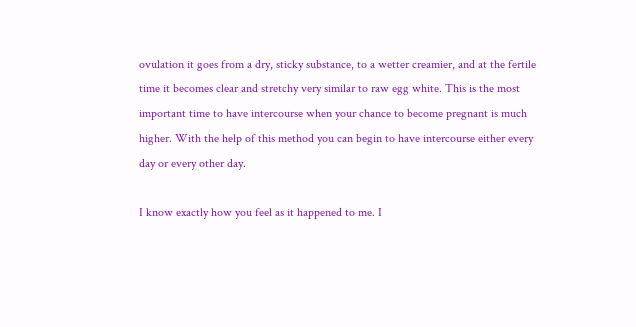ovulation it goes from a dry, sticky substance, to a wetter creamier, and at the fertile time it becomes clear and stretchy very similar to raw egg white. This is the most important time to have intercourse when your chance to become pregnant is much higher. With the help of this method you can begin to have intercourse either every day or every other day.

I know exactly how you feel as it happened to me. I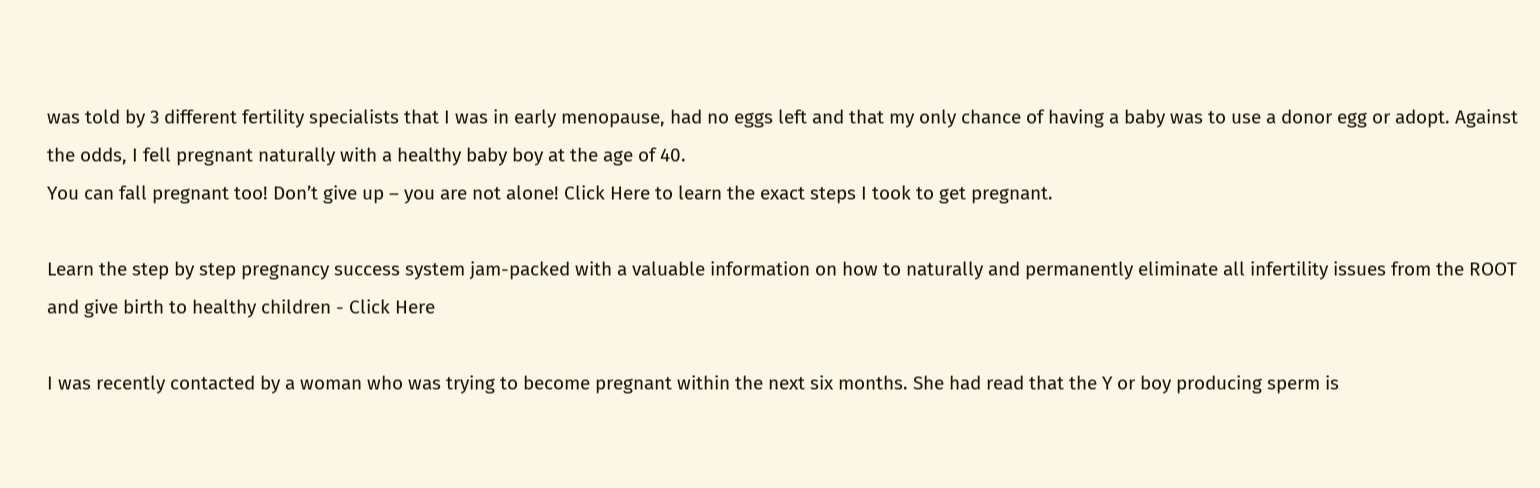was told by 3 different fertility specialists that I was in early menopause, had no eggs left and that my only chance of having a baby was to use a donor egg or adopt. Against the odds, I fell pregnant naturally with a healthy baby boy at the age of 40.
You can fall pregnant too! Don’t give up – you are not alone! Click Here to learn the exact steps I took to get pregnant.

Learn the step by step pregnancy success system jam-packed with a valuable information on how to naturally and permanently eliminate all infertility issues from the ROOT and give birth to healthy children - Click Here

I was recently contacted by a woman who was trying to become pregnant within the next six months. She had read that the Y or boy producing sperm is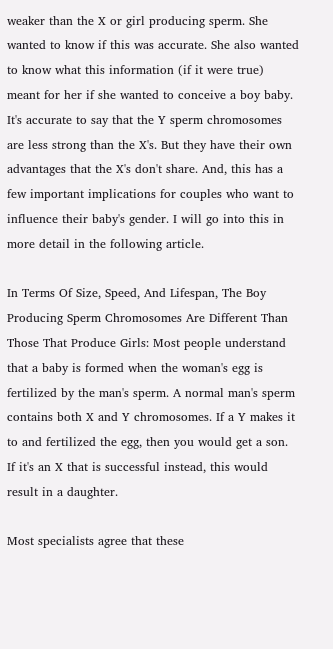weaker than the X or girl producing sperm. She wanted to know if this was accurate. She also wanted to know what this information (if it were true) meant for her if she wanted to conceive a boy baby. It's accurate to say that the Y sperm chromosomes are less strong than the X's. But they have their own advantages that the X's don't share. And, this has a few important implications for couples who want to influence their baby's gender. I will go into this in more detail in the following article.

In Terms Of Size, Speed, And Lifespan, The Boy Producing Sperm Chromosomes Are Different Than Those That Produce Girls: Most people understand that a baby is formed when the woman's egg is fertilized by the man's sperm. A normal man's sperm contains both X and Y chromosomes. If a Y makes it to and fertilized the egg, then you would get a son. If it's an X that is successful instead, this would result in a daughter.

Most specialists agree that these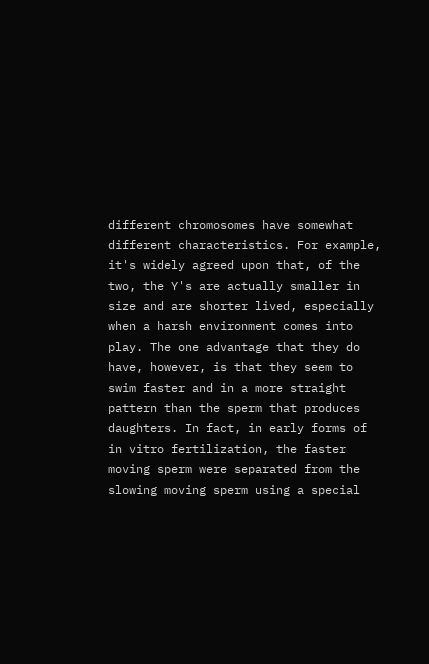different chromosomes have somewhat different characteristics. For example, it's widely agreed upon that, of the two, the Y's are actually smaller in size and are shorter lived, especially when a harsh environment comes into play. The one advantage that they do have, however, is that they seem to swim faster and in a more straight pattern than the sperm that produces daughters. In fact, in early forms of in vitro fertilization, the faster moving sperm were separated from the slowing moving sperm using a special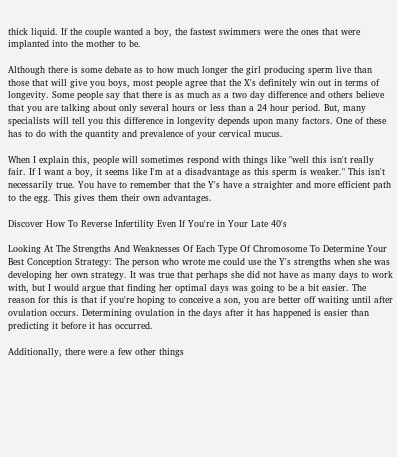thick liquid. If the couple wanted a boy, the fastest swimmers were the ones that were implanted into the mother to be.

Although there is some debate as to how much longer the girl producing sperm live than those that will give you boys, most people agree that the X's definitely win out in terms of longevity. Some people say that there is as much as a two day difference and others believe that you are talking about only several hours or less than a 24 hour period. But, many specialists will tell you this difference in longevity depends upon many factors. One of these has to do with the quantity and prevalence of your cervical mucus.

When I explain this, people will sometimes respond with things like "well this isn't really fair. If I want a boy, it seems like I'm at a disadvantage as this sperm is weaker." This isn't necessarily true. You have to remember that the Y's have a straighter and more efficient path to the egg. This gives them their own advantages.

Discover How To Reverse Infertility Even If You're in Your Late 40's

Looking At The Strengths And Weaknesses Of Each Type Of Chromosome To Determine Your Best Conception Strategy: The person who wrote me could use the Y's strengths when she was developing her own strategy. It was true that perhaps she did not have as many days to work with, but I would argue that finding her optimal days was going to be a bit easier. The reason for this is that if you're hoping to conceive a son, you are better off waiting until after ovulation occurs. Determining ovulation in the days after it has happened is easier than predicting it before it has occurred.

Additionally, there were a few other things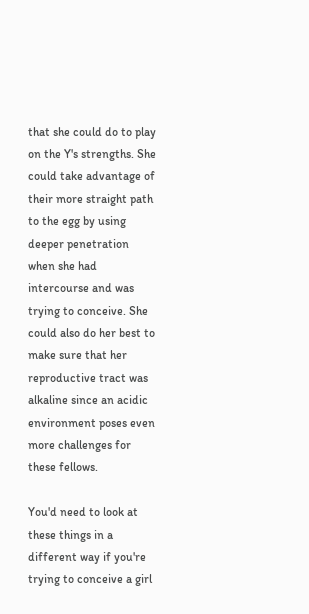that she could do to play on the Y's strengths. She could take advantage of their more straight path to the egg by using deeper penetration when she had intercourse and was trying to conceive. She could also do her best to make sure that her reproductive tract was alkaline since an acidic environment poses even more challenges for these fellows.

You'd need to look at these things in a different way if you're trying to conceive a girl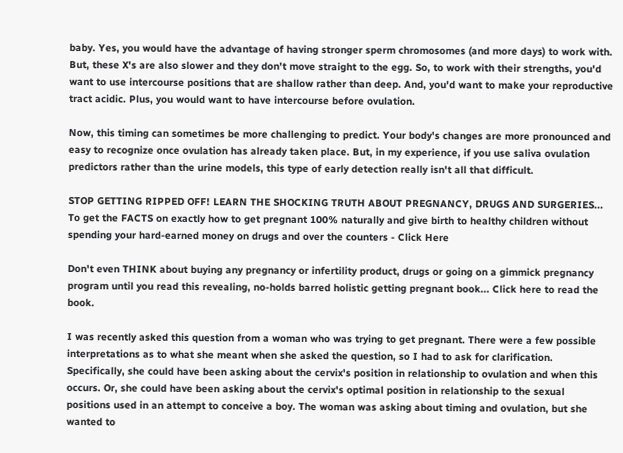baby. Yes, you would have the advantage of having stronger sperm chromosomes (and more days) to work with. But, these X's are also slower and they don't move straight to the egg. So, to work with their strengths, you'd want to use intercourse positions that are shallow rather than deep. And, you'd want to make your reproductive tract acidic. Plus, you would want to have intercourse before ovulation.

Now, this timing can sometimes be more challenging to predict. Your body's changes are more pronounced and easy to recognize once ovulation has already taken place. But, in my experience, if you use saliva ovulation predictors rather than the urine models, this type of early detection really isn't all that difficult.

STOP GETTING RIPPED OFF! LEARN THE SHOCKING TRUTH ABOUT PREGNANCY, DRUGS AND SURGERIES... To get the FACTS on exactly how to get pregnant 100% naturally and give birth to healthy children without spending your hard-earned money on drugs and over the counters - Click Here

Don't even THINK about buying any pregnancy or infertility product, drugs or going on a gimmick pregnancy program until you read this revealing, no-holds barred holistic getting pregnant book... Click here to read the book.

I was recently asked this question from a woman who was trying to get pregnant. There were a few possible interpretations as to what she meant when she asked the question, so I had to ask for clarification. Specifically, she could have been asking about the cervix's position in relationship to ovulation and when this occurs. Or, she could have been asking about the cervix's optimal position in relationship to the sexual positions used in an attempt to conceive a boy. The woman was asking about timing and ovulation, but she wanted to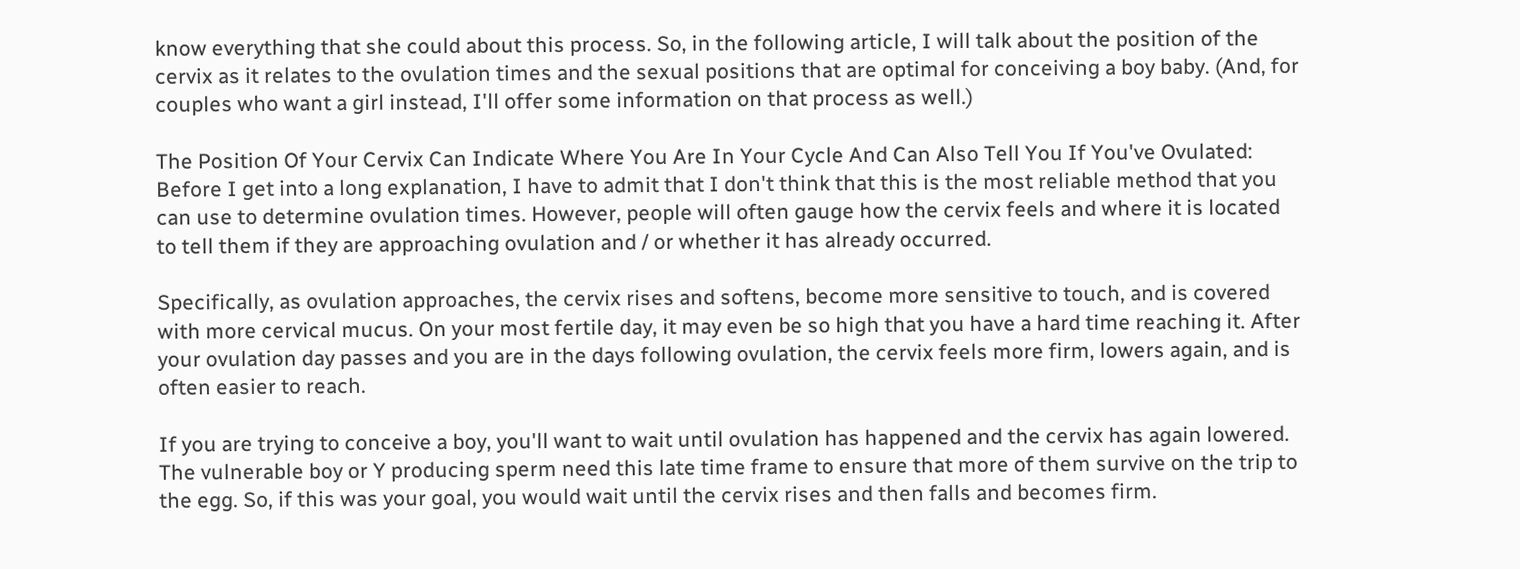know everything that she could about this process. So, in the following article, I will talk about the position of the cervix as it relates to the ovulation times and the sexual positions that are optimal for conceiving a boy baby. (And, for couples who want a girl instead, I'll offer some information on that process as well.)

The Position Of Your Cervix Can Indicate Where You Are In Your Cycle And Can Also Tell You If You've Ovulated: Before I get into a long explanation, I have to admit that I don't think that this is the most reliable method that you can use to determine ovulation times. However, people will often gauge how the cervix feels and where it is located to tell them if they are approaching ovulation and / or whether it has already occurred.

Specifically, as ovulation approaches, the cervix rises and softens, become more sensitive to touch, and is covered with more cervical mucus. On your most fertile day, it may even be so high that you have a hard time reaching it. After your ovulation day passes and you are in the days following ovulation, the cervix feels more firm, lowers again, and is often easier to reach.

If you are trying to conceive a boy, you'll want to wait until ovulation has happened and the cervix has again lowered. The vulnerable boy or Y producing sperm need this late time frame to ensure that more of them survive on the trip to the egg. So, if this was your goal, you would wait until the cervix rises and then falls and becomes firm.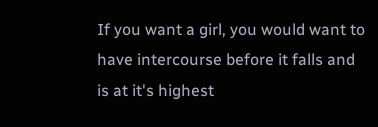If you want a girl, you would want to have intercourse before it falls and is at it's highest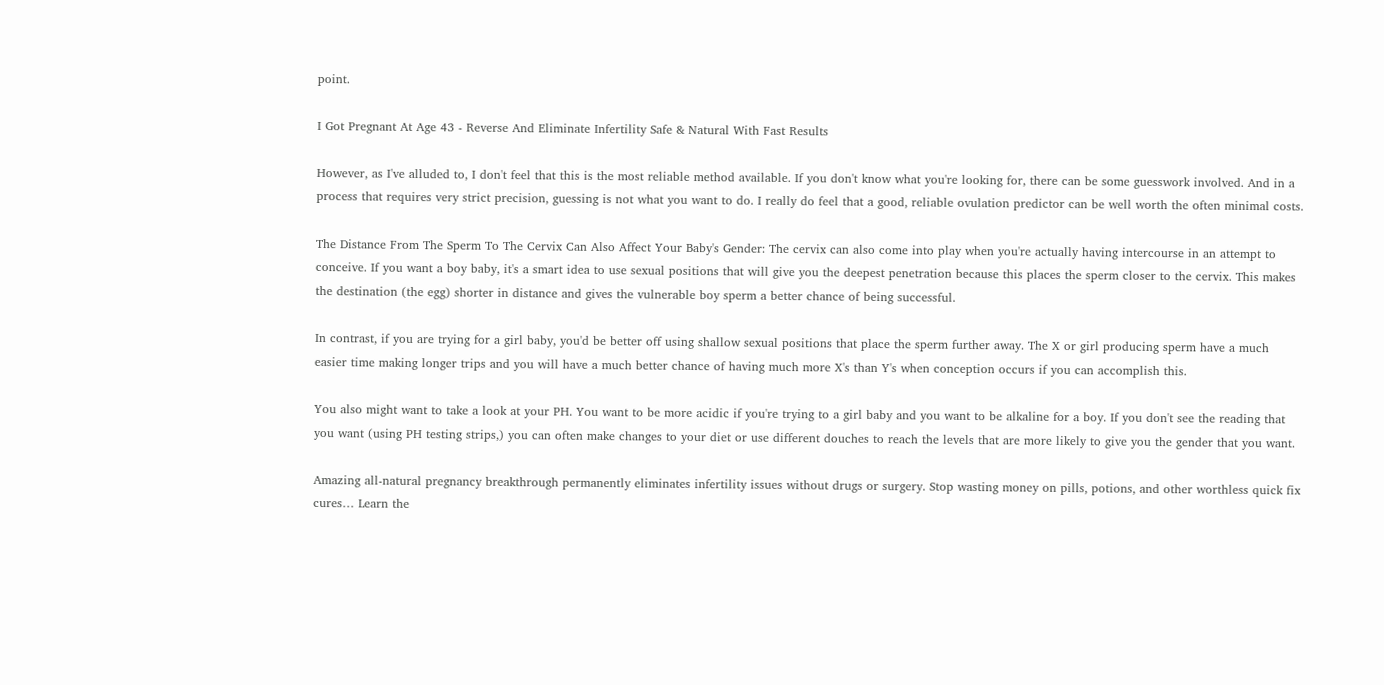point.

I Got Pregnant At Age 43 - Reverse And Eliminate Infertility Safe & Natural With Fast Results

However, as I've alluded to, I don't feel that this is the most reliable method available. If you don't know what you're looking for, there can be some guesswork involved. And in a process that requires very strict precision, guessing is not what you want to do. I really do feel that a good, reliable ovulation predictor can be well worth the often minimal costs.

The Distance From The Sperm To The Cervix Can Also Affect Your Baby's Gender: The cervix can also come into play when you're actually having intercourse in an attempt to conceive. If you want a boy baby, it's a smart idea to use sexual positions that will give you the deepest penetration because this places the sperm closer to the cervix. This makes the destination (the egg) shorter in distance and gives the vulnerable boy sperm a better chance of being successful.

In contrast, if you are trying for a girl baby, you'd be better off using shallow sexual positions that place the sperm further away. The X or girl producing sperm have a much easier time making longer trips and you will have a much better chance of having much more X's than Y's when conception occurs if you can accomplish this.

You also might want to take a look at your PH. You want to be more acidic if you're trying to a girl baby and you want to be alkaline for a boy. If you don't see the reading that you want (using PH testing strips,) you can often make changes to your diet or use different douches to reach the levels that are more likely to give you the gender that you want.

Amazing all-natural pregnancy breakthrough permanently eliminates infertility issues without drugs or surgery. Stop wasting money on pills, potions, and other worthless quick fix cures… Learn the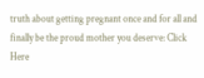truth about getting pregnant once and for all and finally be the proud mother you deserve: Click Here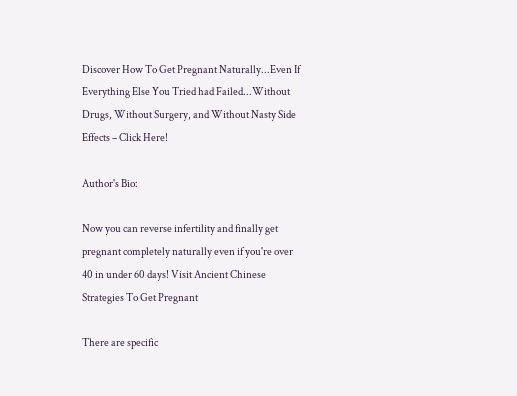Discover How To Get Pregnant Naturally...Even If Everything Else You Tried had Failed...Without Drugs, Without Surgery, and Without Nasty Side Effects – Click Here!

Author's Bio:

Now you can reverse infertility and finally get pregnant completely naturally even if you're over 40 in under 60 days! Visit Ancient Chinese Strategies To Get Pregnant

There are specific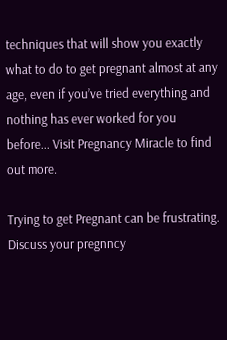techniques that will show you exactly what to do to get pregnant almost at any age, even if you’ve tried everything and nothing has ever worked for you before... Visit Pregnancy Miracle to find out more.

Trying to get Pregnant can be frustrating. Discuss your pregnncy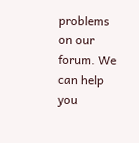problems on our forum. We can help you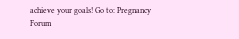achieve your goals! Go to: Pregnancy Forum